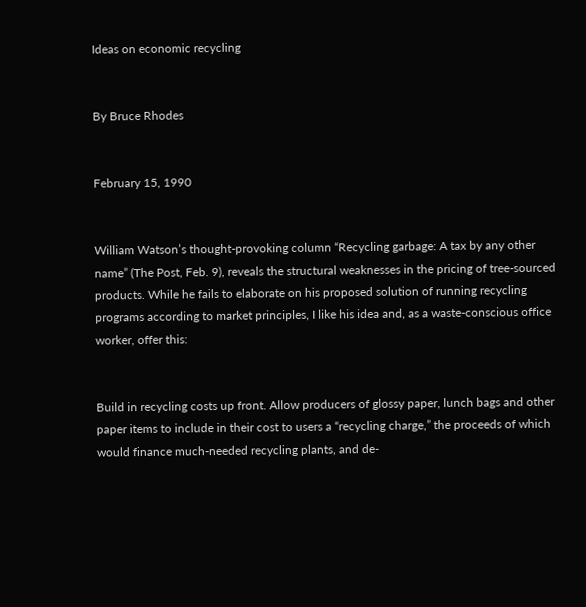Ideas on economic recycling


By Bruce Rhodes


February 15, 1990


William Watson’s thought-provoking column “Recycling garbage: A tax by any other name” (The Post, Feb. 9), reveals the structural weaknesses in the pricing of tree-sourced products. While he fails to elaborate on his proposed solution of running recycling programs according to market principles, I like his idea and, as a waste-conscious office worker, offer this:


Build in recycling costs up front. Allow producers of glossy paper, lunch bags and other paper items to include in their cost to users a “recycling charge,” the proceeds of which would finance much-needed recycling plants, and de-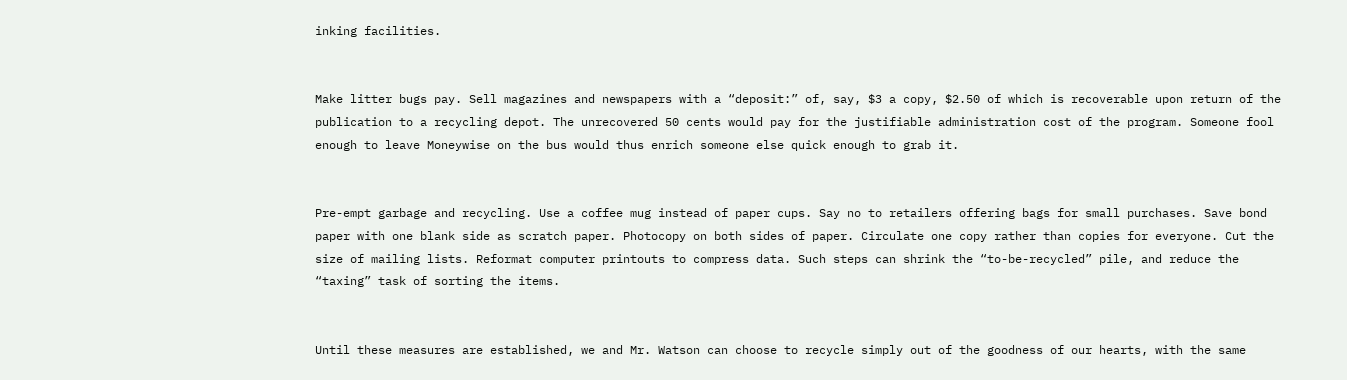inking facilities.


Make litter bugs pay. Sell magazines and newspapers with a “deposit:” of, say, $3 a copy, $2.50 of which is recoverable upon return of the publication to a recycling depot. The unrecovered 50 cents would pay for the justifiable administration cost of the program. Someone fool enough to leave Moneywise on the bus would thus enrich someone else quick enough to grab it.


Pre-empt garbage and recycling. Use a coffee mug instead of paper cups. Say no to retailers offering bags for small purchases. Save bond paper with one blank side as scratch paper. Photocopy on both sides of paper. Circulate one copy rather than copies for everyone. Cut the size of mailing lists. Reformat computer printouts to compress data. Such steps can shrink the “to-be-recycled” pile, and reduce the “taxing” task of sorting the items.


Until these measures are established, we and Mr. Watson can choose to recycle simply out of the goodness of our hearts, with the same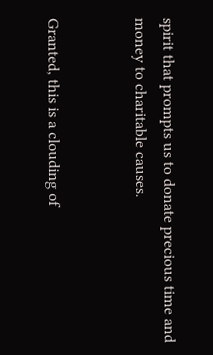spirit that prompts us to donate precious time and money to charitable causes.


Granted, this is a clouding of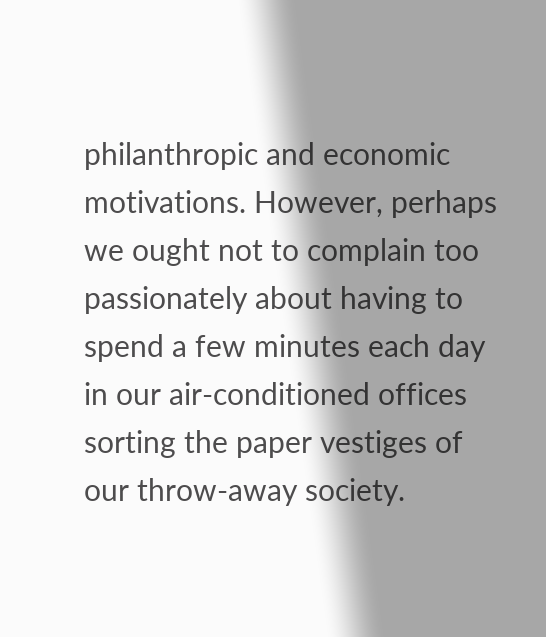philanthropic and economic motivations. However, perhaps we ought not to complain too passionately about having to spend a few minutes each day in our air-conditioned offices sorting the paper vestiges of our throw-away society.